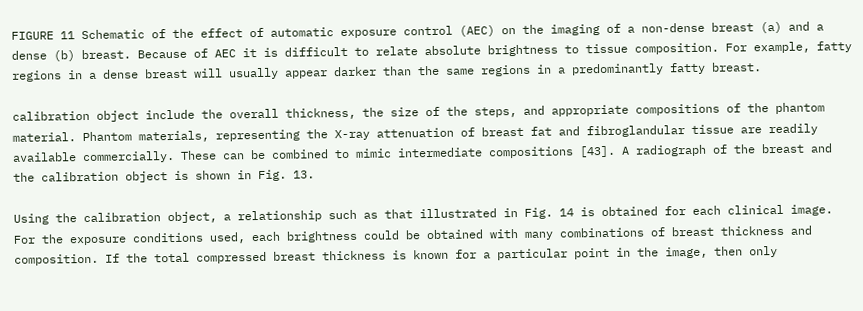FIGURE 11 Schematic of the effect of automatic exposure control (AEC) on the imaging of a non-dense breast (a) and a dense (b) breast. Because of AEC it is difficult to relate absolute brightness to tissue composition. For example, fatty regions in a dense breast will usually appear darker than the same regions in a predominantly fatty breast.

calibration object include the overall thickness, the size of the steps, and appropriate compositions of the phantom material. Phantom materials, representing the X-ray attenuation of breast fat and fibroglandular tissue are readily available commercially. These can be combined to mimic intermediate compositions [43]. A radiograph of the breast and the calibration object is shown in Fig. 13.

Using the calibration object, a relationship such as that illustrated in Fig. 14 is obtained for each clinical image. For the exposure conditions used, each brightness could be obtained with many combinations of breast thickness and composition. If the total compressed breast thickness is known for a particular point in the image, then only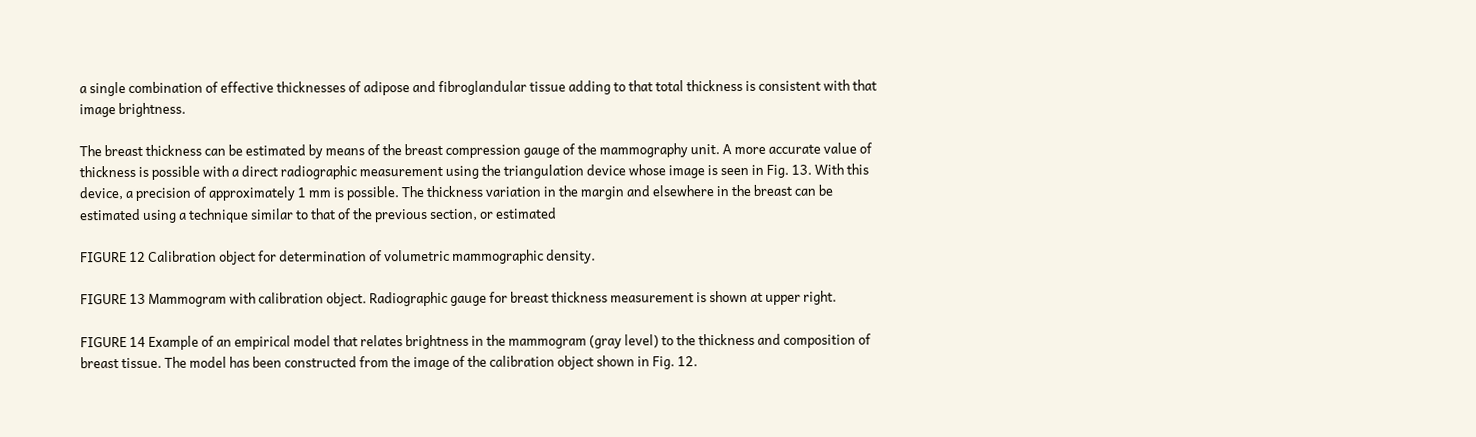a single combination of effective thicknesses of adipose and fibroglandular tissue adding to that total thickness is consistent with that image brightness.

The breast thickness can be estimated by means of the breast compression gauge of the mammography unit. A more accurate value of thickness is possible with a direct radiographic measurement using the triangulation device whose image is seen in Fig. 13. With this device, a precision of approximately 1 mm is possible. The thickness variation in the margin and elsewhere in the breast can be estimated using a technique similar to that of the previous section, or estimated

FIGURE 12 Calibration object for determination of volumetric mammographic density.

FIGURE 13 Mammogram with calibration object. Radiographic gauge for breast thickness measurement is shown at upper right.

FIGURE 14 Example of an empirical model that relates brightness in the mammogram (gray level) to the thickness and composition of breast tissue. The model has been constructed from the image of the calibration object shown in Fig. 12.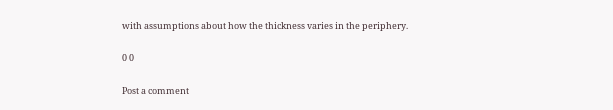with assumptions about how the thickness varies in the periphery.

0 0

Post a comment